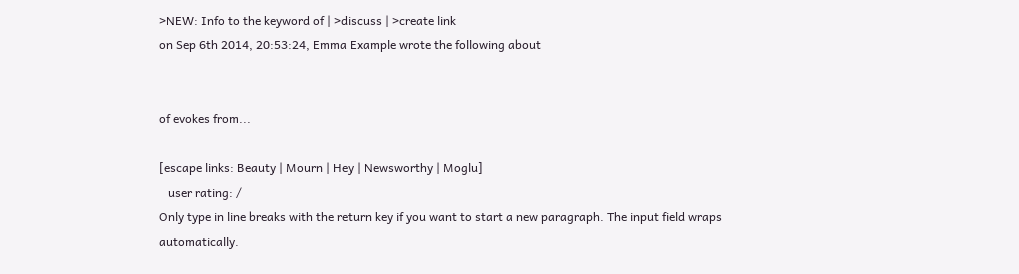>NEW: Info to the keyword of | >discuss | >create link
on Sep 6th 2014, 20:53:24, Emma Example wrote the following about


of evokes from...

[escape links: Beauty | Mourn | Hey | Newsworthy | Moglu]
   user rating: /
Only type in line breaks with the return key if you want to start a new paragraph. The input field wraps automatically.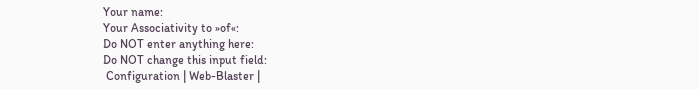Your name:
Your Associativity to »of«:
Do NOT enter anything here:
Do NOT change this input field:
 Configuration | Web-Blaster |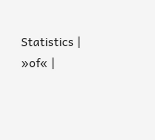Statistics | »of« |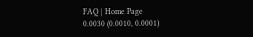FAQ | Home Page
0.0030 (0.0010, 0.0001)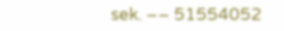sek. –– 51554052